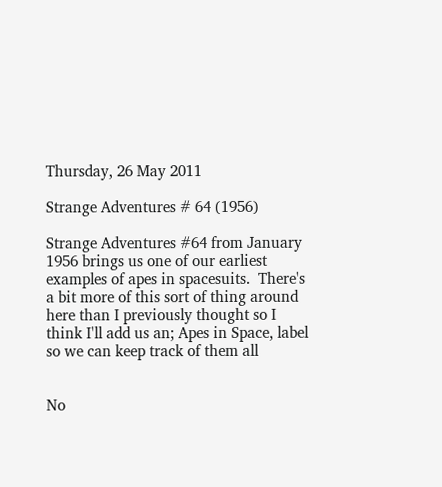Thursday, 26 May 2011

Strange Adventures # 64 (1956)

Strange Adventures #64 from January 1956 brings us one of our earliest examples of apes in spacesuits.  There's a bit more of this sort of thing around here than I previously thought so I think I'll add us an; Apes in Space, label so we can keep track of them all


No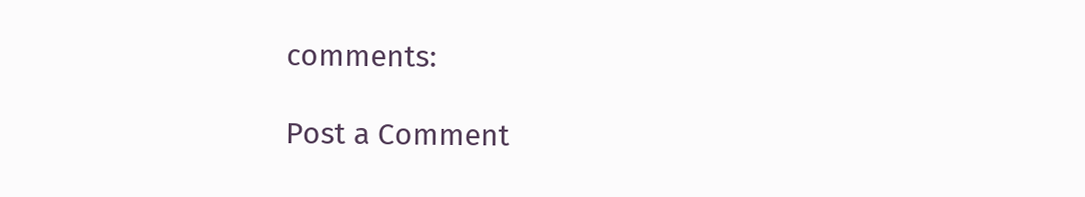comments:

Post a Comment